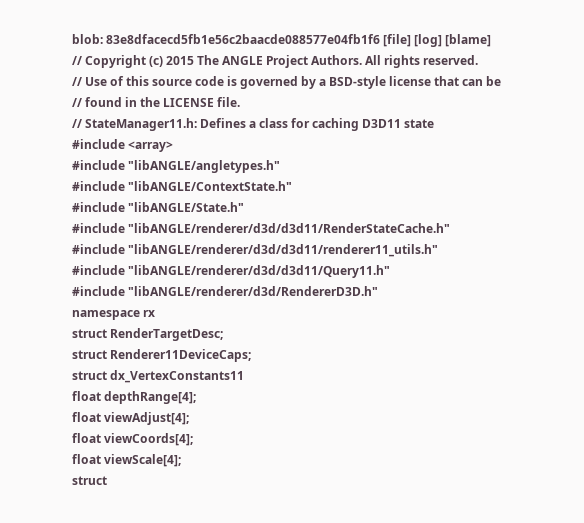blob: 83e8dfacecd5fb1e56c2baacde088577e04fb1f6 [file] [log] [blame]
// Copyright (c) 2015 The ANGLE Project Authors. All rights reserved.
// Use of this source code is governed by a BSD-style license that can be
// found in the LICENSE file.
// StateManager11.h: Defines a class for caching D3D11 state
#include <array>
#include "libANGLE/angletypes.h"
#include "libANGLE/ContextState.h"
#include "libANGLE/State.h"
#include "libANGLE/renderer/d3d/d3d11/RenderStateCache.h"
#include "libANGLE/renderer/d3d/d3d11/renderer11_utils.h"
#include "libANGLE/renderer/d3d/d3d11/Query11.h"
#include "libANGLE/renderer/d3d/RendererD3D.h"
namespace rx
struct RenderTargetDesc;
struct Renderer11DeviceCaps;
struct dx_VertexConstants11
float depthRange[4];
float viewAdjust[4];
float viewCoords[4];
float viewScale[4];
struct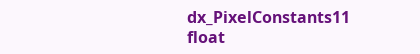dx_PixelConstants11
float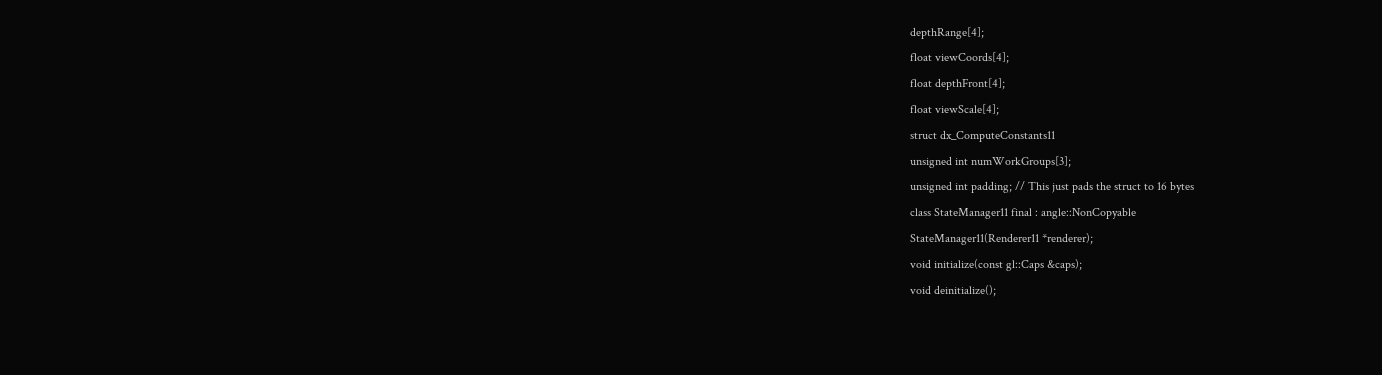depthRange[4];
float viewCoords[4];
float depthFront[4];
float viewScale[4];
struct dx_ComputeConstants11
unsigned int numWorkGroups[3];
unsigned int padding; // This just pads the struct to 16 bytes
class StateManager11 final : angle::NonCopyable
StateManager11(Renderer11 *renderer);
void initialize(const gl::Caps &caps);
void deinitialize();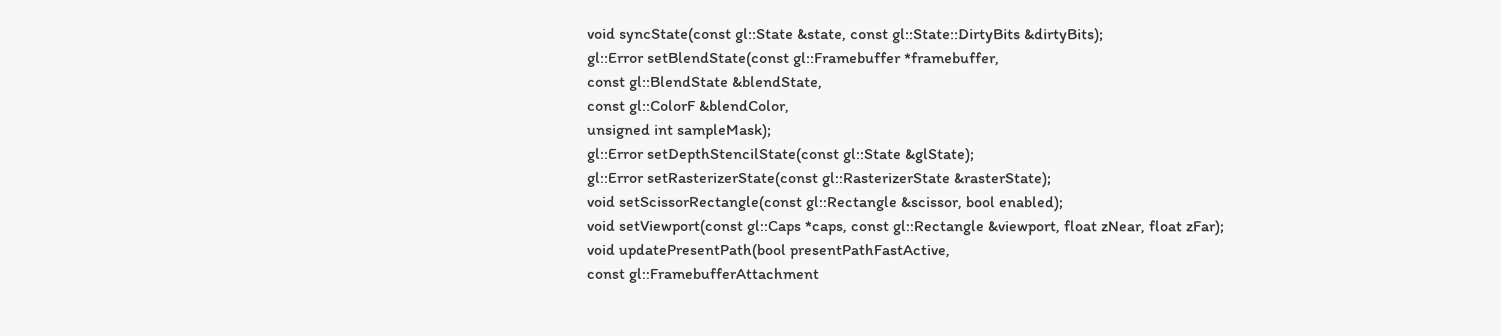void syncState(const gl::State &state, const gl::State::DirtyBits &dirtyBits);
gl::Error setBlendState(const gl::Framebuffer *framebuffer,
const gl::BlendState &blendState,
const gl::ColorF &blendColor,
unsigned int sampleMask);
gl::Error setDepthStencilState(const gl::State &glState);
gl::Error setRasterizerState(const gl::RasterizerState &rasterState);
void setScissorRectangle(const gl::Rectangle &scissor, bool enabled);
void setViewport(const gl::Caps *caps, const gl::Rectangle &viewport, float zNear, float zFar);
void updatePresentPath(bool presentPathFastActive,
const gl::FramebufferAttachment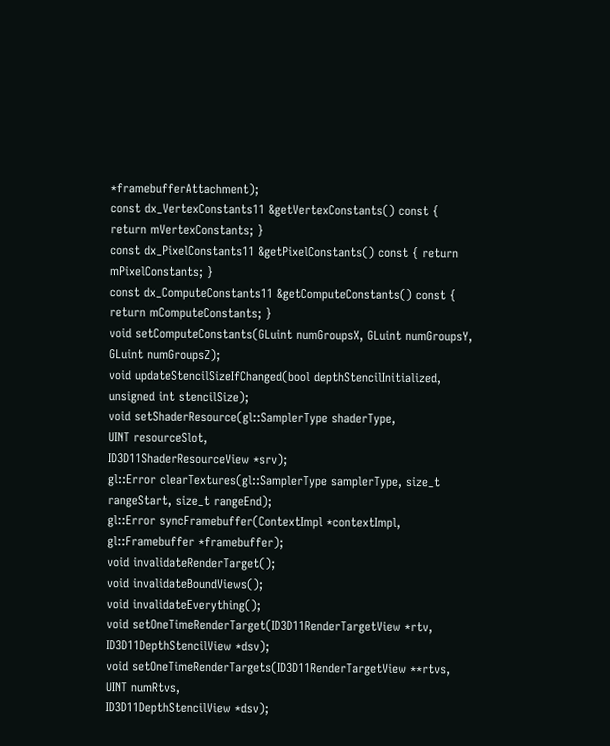*framebufferAttachment);
const dx_VertexConstants11 &getVertexConstants() const { return mVertexConstants; }
const dx_PixelConstants11 &getPixelConstants() const { return mPixelConstants; }
const dx_ComputeConstants11 &getComputeConstants() const { return mComputeConstants; }
void setComputeConstants(GLuint numGroupsX, GLuint numGroupsY, GLuint numGroupsZ);
void updateStencilSizeIfChanged(bool depthStencilInitialized, unsigned int stencilSize);
void setShaderResource(gl::SamplerType shaderType,
UINT resourceSlot,
ID3D11ShaderResourceView *srv);
gl::Error clearTextures(gl::SamplerType samplerType, size_t rangeStart, size_t rangeEnd);
gl::Error syncFramebuffer(ContextImpl *contextImpl, gl::Framebuffer *framebuffer);
void invalidateRenderTarget();
void invalidateBoundViews();
void invalidateEverything();
void setOneTimeRenderTarget(ID3D11RenderTargetView *rtv, ID3D11DepthStencilView *dsv);
void setOneTimeRenderTargets(ID3D11RenderTargetView **rtvs,
UINT numRtvs,
ID3D11DepthStencilView *dsv);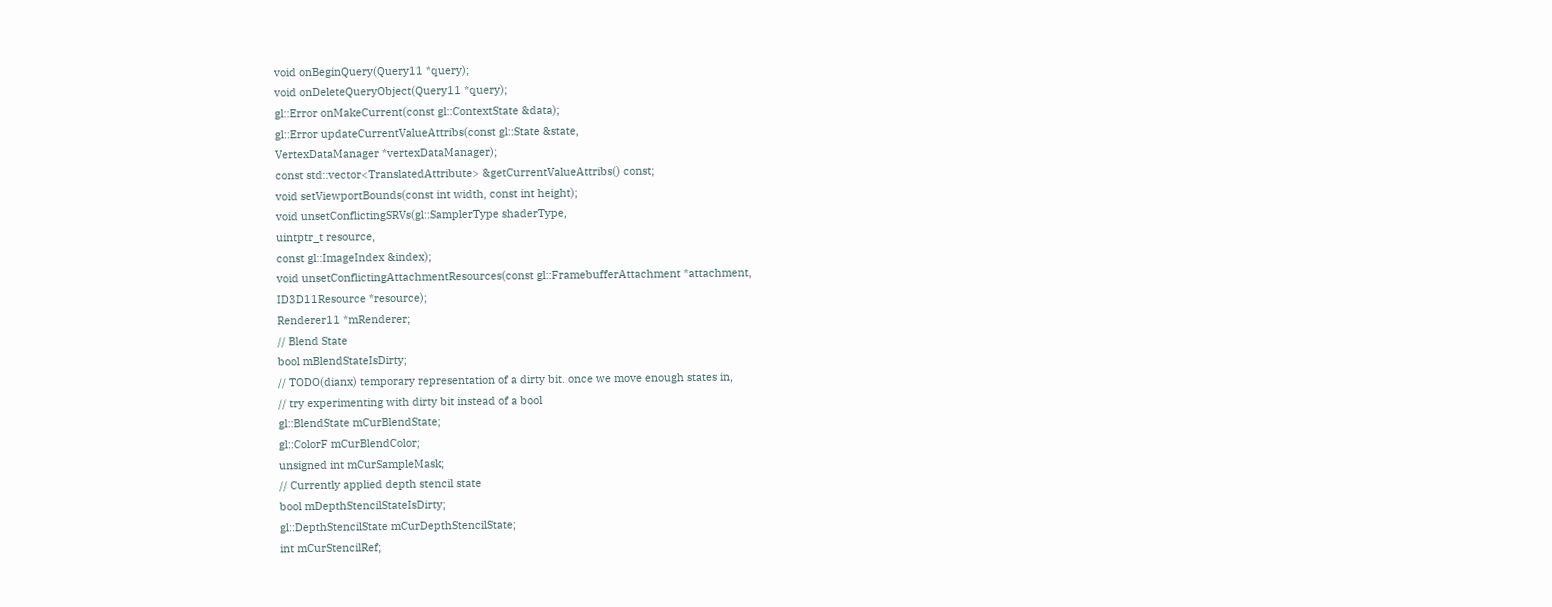void onBeginQuery(Query11 *query);
void onDeleteQueryObject(Query11 *query);
gl::Error onMakeCurrent(const gl::ContextState &data);
gl::Error updateCurrentValueAttribs(const gl::State &state,
VertexDataManager *vertexDataManager);
const std::vector<TranslatedAttribute> &getCurrentValueAttribs() const;
void setViewportBounds(const int width, const int height);
void unsetConflictingSRVs(gl::SamplerType shaderType,
uintptr_t resource,
const gl::ImageIndex &index);
void unsetConflictingAttachmentResources(const gl::FramebufferAttachment *attachment,
ID3D11Resource *resource);
Renderer11 *mRenderer;
// Blend State
bool mBlendStateIsDirty;
// TODO(dianx) temporary representation of a dirty bit. once we move enough states in,
// try experimenting with dirty bit instead of a bool
gl::BlendState mCurBlendState;
gl::ColorF mCurBlendColor;
unsigned int mCurSampleMask;
// Currently applied depth stencil state
bool mDepthStencilStateIsDirty;
gl::DepthStencilState mCurDepthStencilState;
int mCurStencilRef;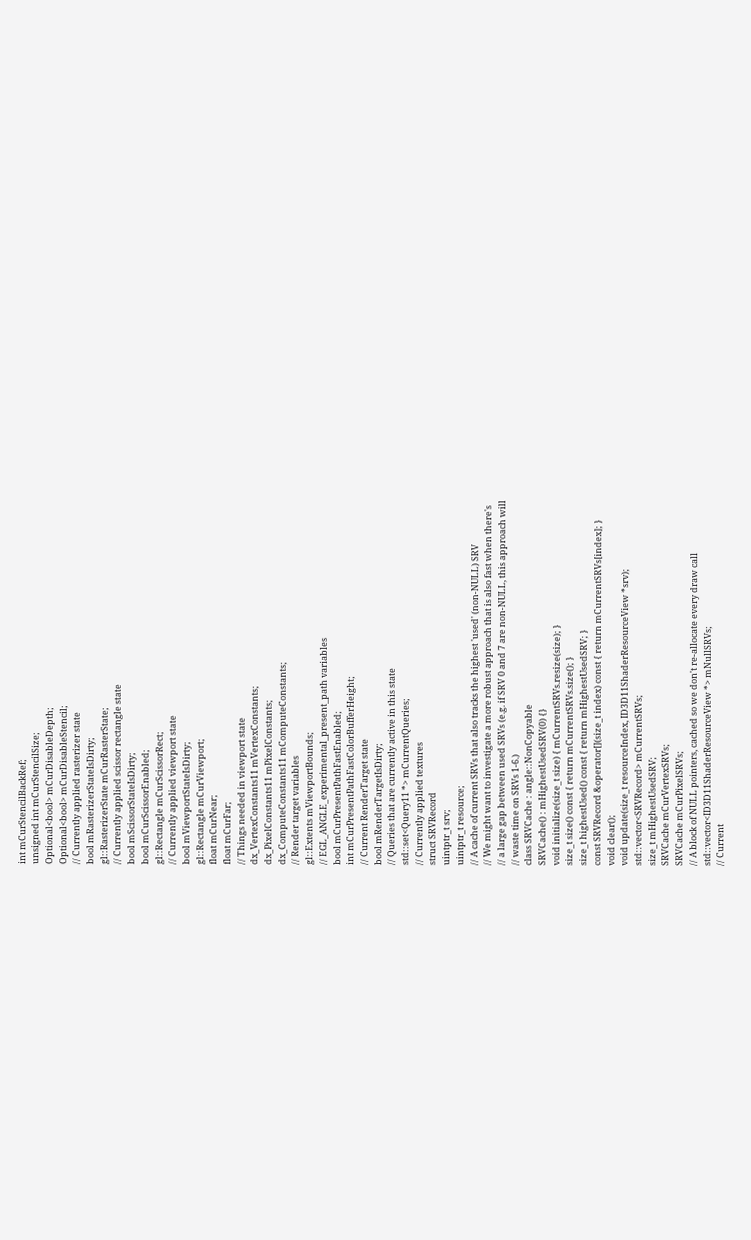int mCurStencilBackRef;
unsigned int mCurStencilSize;
Optional<bool> mCurDisableDepth;
Optional<bool> mCurDisableStencil;
// Currently applied rasterizer state
bool mRasterizerStateIsDirty;
gl::RasterizerState mCurRasterState;
// Currently applied scissor rectangle state
bool mScissorStateIsDirty;
bool mCurScissorEnabled;
gl::Rectangle mCurScissorRect;
// Currently applied viewport state
bool mViewportStateIsDirty;
gl::Rectangle mCurViewport;
float mCurNear;
float mCurFar;
// Things needed in viewport state
dx_VertexConstants11 mVertexConstants;
dx_PixelConstants11 mPixelConstants;
dx_ComputeConstants11 mComputeConstants;
// Render target variables
gl::Extents mViewportBounds;
// EGL_ANGLE_experimental_present_path variables
bool mCurPresentPathFastEnabled;
int mCurPresentPathFastColorBufferHeight;
// Current RenderTarget state
bool mRenderTargetIsDirty;
// Queries that are currently active in this state
std::set<Query11 *> mCurrentQueries;
// Currently applied textures
struct SRVRecord
uintptr_t srv;
uintptr_t resource;
// A cache of current SRVs that also tracks the highest 'used' (non-NULL) SRV
// We might want to investigate a more robust approach that is also fast when there's
// a large gap between used SRVs (e.g. if SRV 0 and 7 are non-NULL, this approach will
// waste time on SRVs 1-6.)
class SRVCache : angle::NonCopyable
SRVCache() : mHighestUsedSRV(0) {}
void initialize(size_t size) { mCurrentSRVs.resize(size); }
size_t size() const { return mCurrentSRVs.size(); }
size_t highestUsed() const { return mHighestUsedSRV; }
const SRVRecord &operator[](size_t index) const { return mCurrentSRVs[index]; }
void clear();
void update(size_t resourceIndex, ID3D11ShaderResourceView *srv);
std::vector<SRVRecord> mCurrentSRVs;
size_t mHighestUsedSRV;
SRVCache mCurVertexSRVs;
SRVCache mCurPixelSRVs;
// A block of NULL pointers, cached so we don't re-allocate every draw call
std::vector<ID3D11ShaderResourceView *> mNullSRVs;
// Current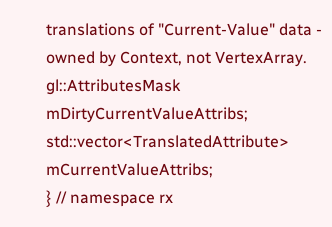translations of "Current-Value" data - owned by Context, not VertexArray.
gl::AttributesMask mDirtyCurrentValueAttribs;
std::vector<TranslatedAttribute> mCurrentValueAttribs;
} // namespace rx